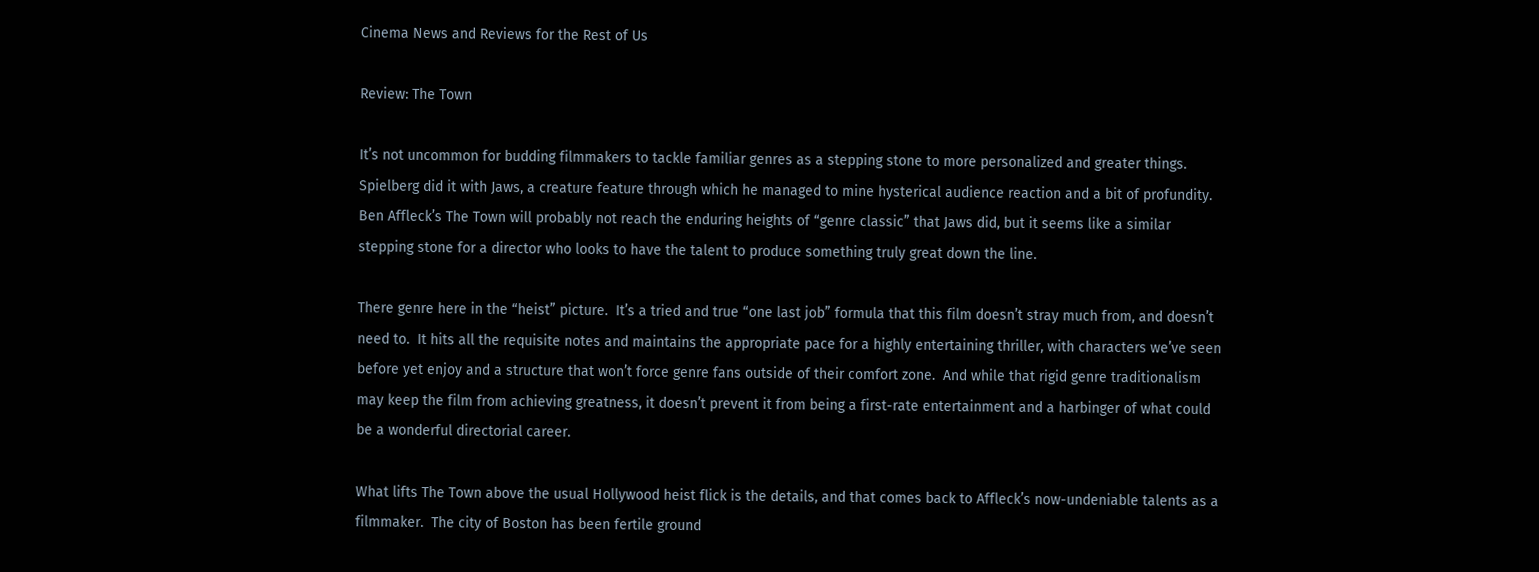Cinema News and Reviews for the Rest of Us

Review: The Town

It’s not uncommon for budding filmmakers to tackle familiar genres as a stepping stone to more personalized and greater things.  Spielberg did it with Jaws, a creature feature through which he managed to mine hysterical audience reaction and a bit of profundity.  Ben Affleck’s The Town will probably not reach the enduring heights of “genre classic” that Jaws did, but it seems like a similar stepping stone for a director who looks to have the talent to produce something truly great down the line.

There genre here in the “heist” picture.  It’s a tried and true “one last job” formula that this film doesn’t stray much from, and doesn’t need to.  It hits all the requisite notes and maintains the appropriate pace for a highly entertaining thriller, with characters we’ve seen before yet enjoy and a structure that won’t force genre fans outside of their comfort zone.  And while that rigid genre traditionalism may keep the film from achieving greatness, it doesn’t prevent it from being a first-rate entertainment and a harbinger of what could be a wonderful directorial career.

What lifts The Town above the usual Hollywood heist flick is the details, and that comes back to Affleck’s now-undeniable talents as a filmmaker.  The city of Boston has been fertile ground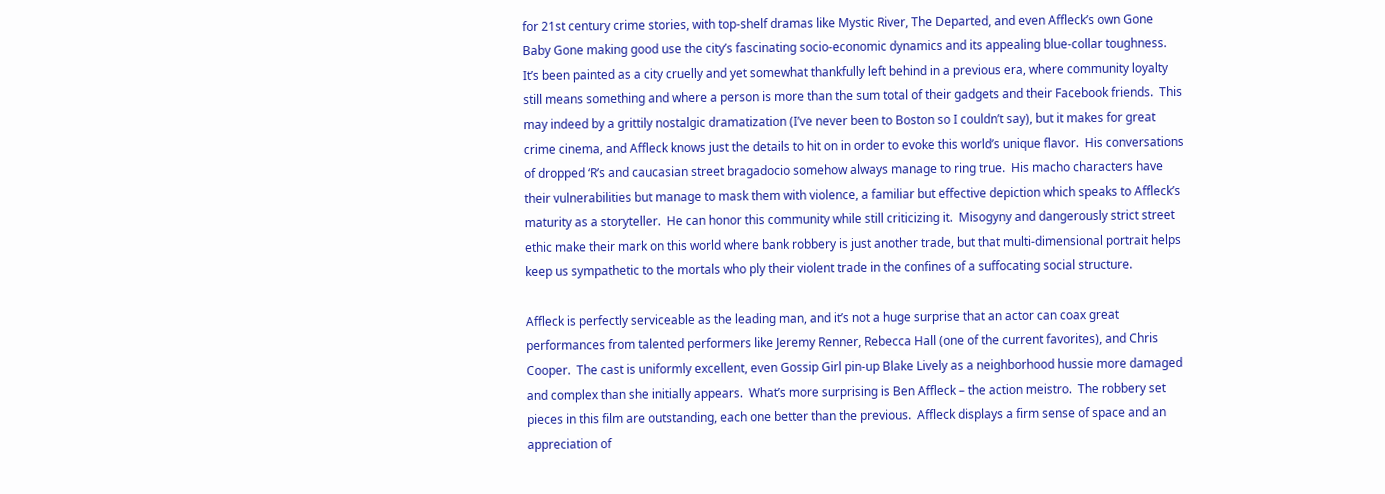for 21st century crime stories, with top-shelf dramas like Mystic River, The Departed, and even Affleck’s own Gone Baby Gone making good use the city’s fascinating socio-economic dynamics and its appealing blue-collar toughness.  It’s been painted as a city cruelly and yet somewhat thankfully left behind in a previous era, where community loyalty still means something and where a person is more than the sum total of their gadgets and their Facebook friends.  This may indeed by a grittily nostalgic dramatization (I’ve never been to Boston so I couldn’t say), but it makes for great crime cinema, and Affleck knows just the details to hit on in order to evoke this world’s unique flavor.  His conversations of dropped ‘R’s and caucasian street bragadocio somehow always manage to ring true.  His macho characters have their vulnerabilities but manage to mask them with violence, a familiar but effective depiction which speaks to Affleck’s maturity as a storyteller.  He can honor this community while still criticizing it.  Misogyny and dangerously strict street ethic make their mark on this world where bank robbery is just another trade, but that multi-dimensional portrait helps keep us sympathetic to the mortals who ply their violent trade in the confines of a suffocating social structure.

Affleck is perfectly serviceable as the leading man, and it’s not a huge surprise that an actor can coax great performances from talented performers like Jeremy Renner, Rebecca Hall (one of the current favorites), and Chris Cooper.  The cast is uniformly excellent, even Gossip Girl pin-up Blake Lively as a neighborhood hussie more damaged and complex than she initially appears.  What’s more surprising is Ben Affleck – the action meistro.  The robbery set pieces in this film are outstanding, each one better than the previous.  Affleck displays a firm sense of space and an appreciation of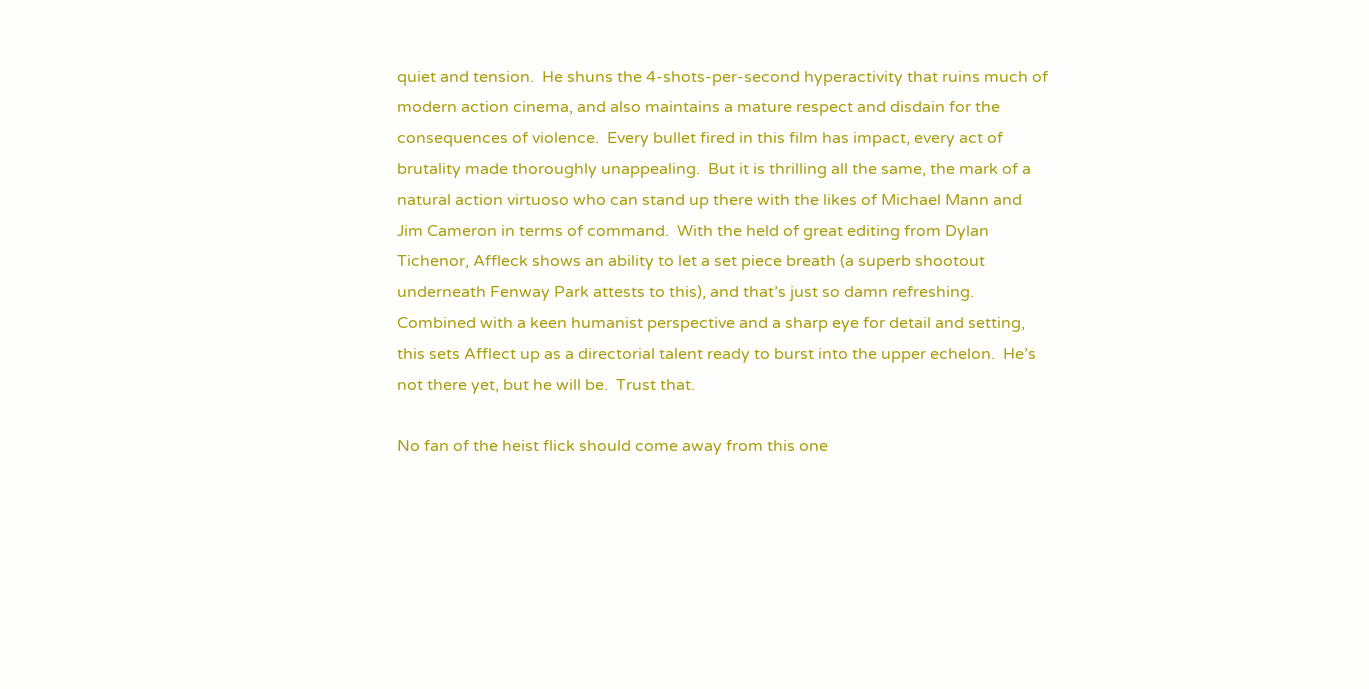quiet and tension.  He shuns the 4-shots-per-second hyperactivity that ruins much of modern action cinema, and also maintains a mature respect and disdain for the consequences of violence.  Every bullet fired in this film has impact, every act of brutality made thoroughly unappealing.  But it is thrilling all the same, the mark of a natural action virtuoso who can stand up there with the likes of Michael Mann and Jim Cameron in terms of command.  With the held of great editing from Dylan Tichenor, Affleck shows an ability to let a set piece breath (a superb shootout underneath Fenway Park attests to this), and that’s just so damn refreshing.  Combined with a keen humanist perspective and a sharp eye for detail and setting, this sets Afflect up as a directorial talent ready to burst into the upper echelon.  He’s not there yet, but he will be.  Trust that.

No fan of the heist flick should come away from this one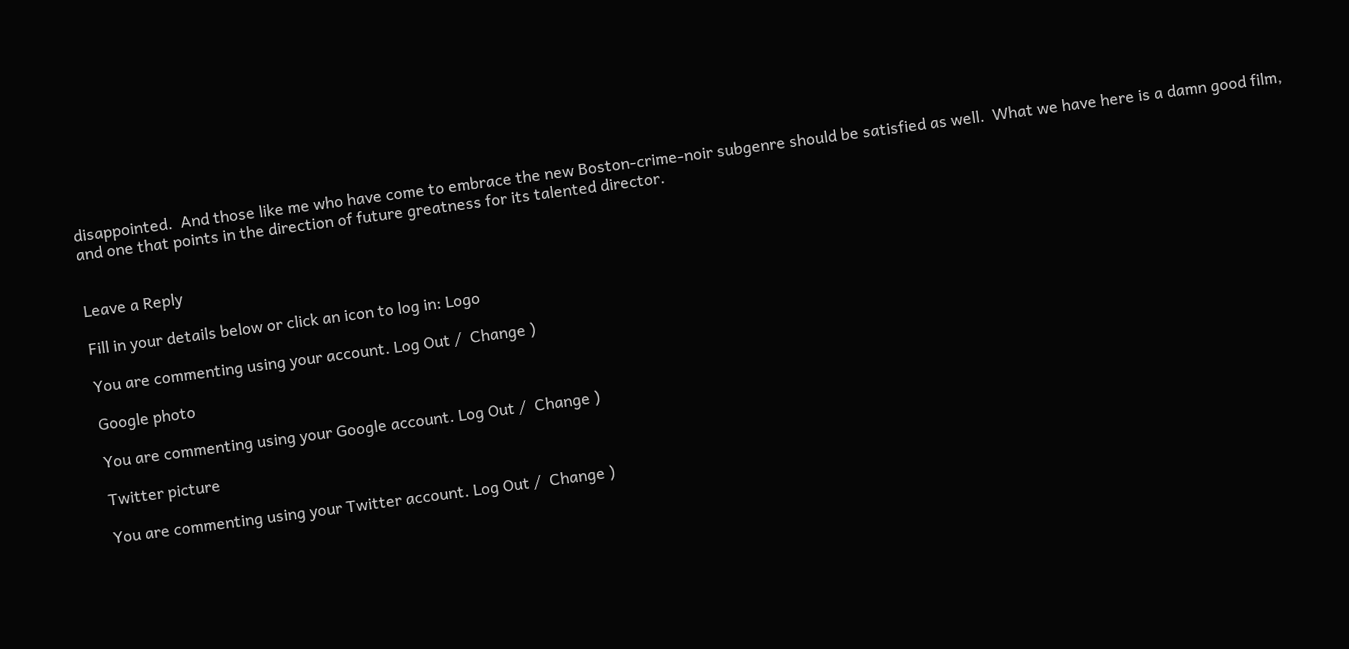disappointed.  And those like me who have come to embrace the new Boston-crime-noir subgenre should be satisfied as well.  What we have here is a damn good film, and one that points in the direction of future greatness for its talented director.


Leave a Reply

Fill in your details below or click an icon to log in: Logo

You are commenting using your account. Log Out /  Change )

Google photo

You are commenting using your Google account. Log Out /  Change )

Twitter picture

You are commenting using your Twitter account. Log Out /  Change )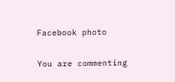Facebook photo

You are commenting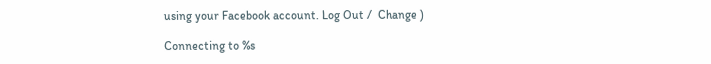using your Facebook account. Log Out /  Change )

Connecting to %s